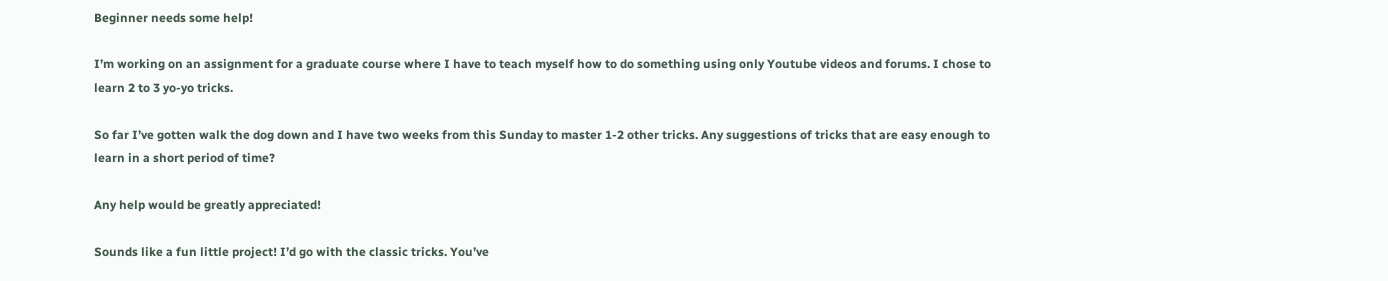Beginner needs some help!

I’m working on an assignment for a graduate course where I have to teach myself how to do something using only Youtube videos and forums. I chose to learn 2 to 3 yo-yo tricks.

So far I’ve gotten walk the dog down and I have two weeks from this Sunday to master 1-2 other tricks. Any suggestions of tricks that are easy enough to learn in a short period of time?

Any help would be greatly appreciated!

Sounds like a fun little project! I’d go with the classic tricks. You’ve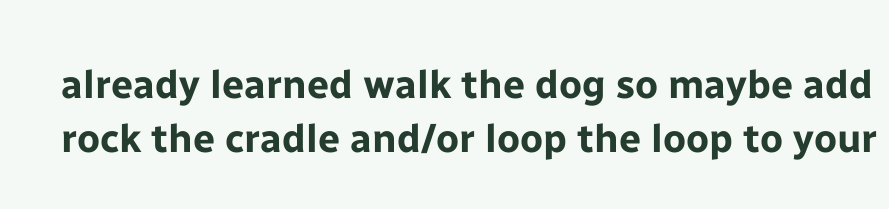already learned walk the dog so maybe add rock the cradle and/or loop the loop to your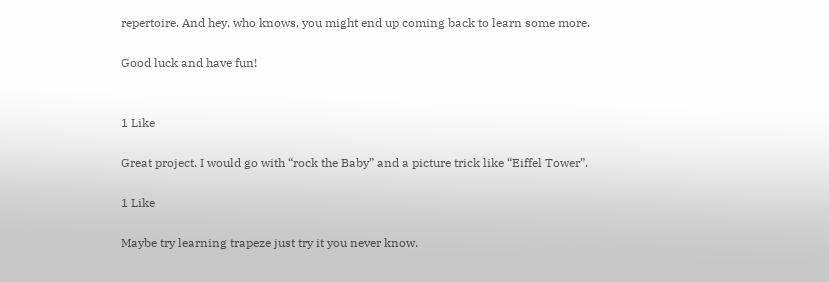repertoire. And hey, who knows, you might end up coming back to learn some more.

Good luck and have fun!


1 Like

Great project. I would go with “rock the Baby” and a picture trick like “Eiffel Tower”.

1 Like

Maybe try learning trapeze just try it you never know.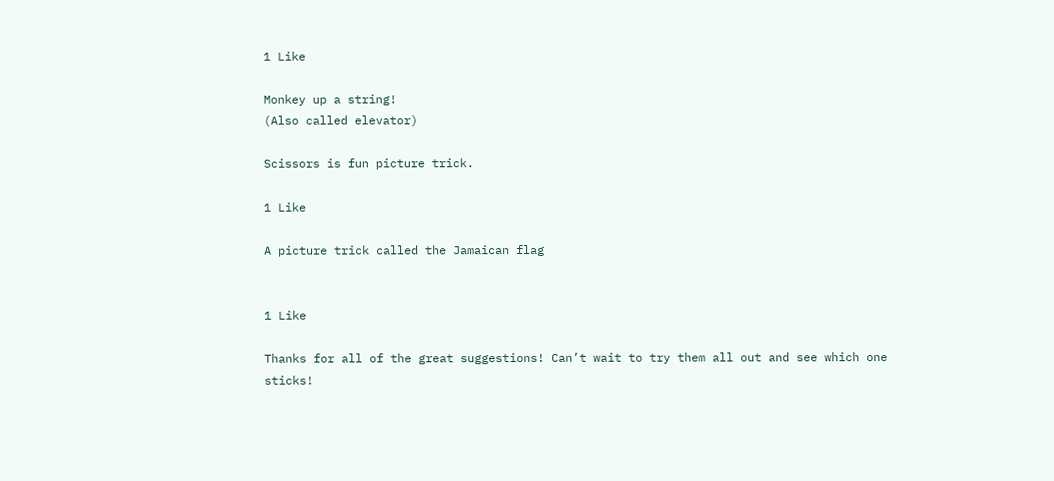1 Like

Monkey up a string!
(Also called elevator)

Scissors is fun picture trick.

1 Like

A picture trick called the Jamaican flag


1 Like

Thanks for all of the great suggestions! Can’t wait to try them all out and see which one sticks!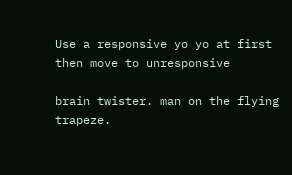Use a responsive yo yo at first then move to unresponsive

brain twister. man on the flying trapeze.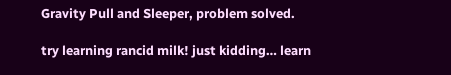Gravity Pull and Sleeper, problem solved.

try learning rancid milk! just kidding… learn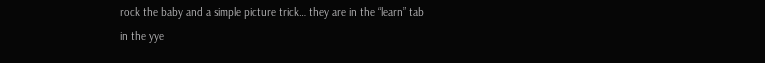rock the baby and a simple picture trick… they are in the “learn” tab in the yye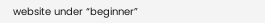website under “beginner”